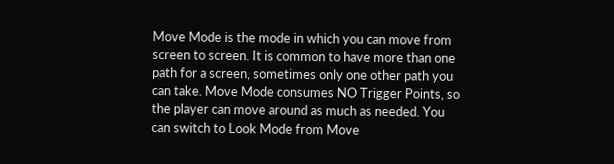Move Mode is the mode in which you can move from screen to screen. It is common to have more than one path for a screen, sometimes only one other path you can take. Move Mode consumes NO Trigger Points, so the player can move around as much as needed. You can switch to Look Mode from Move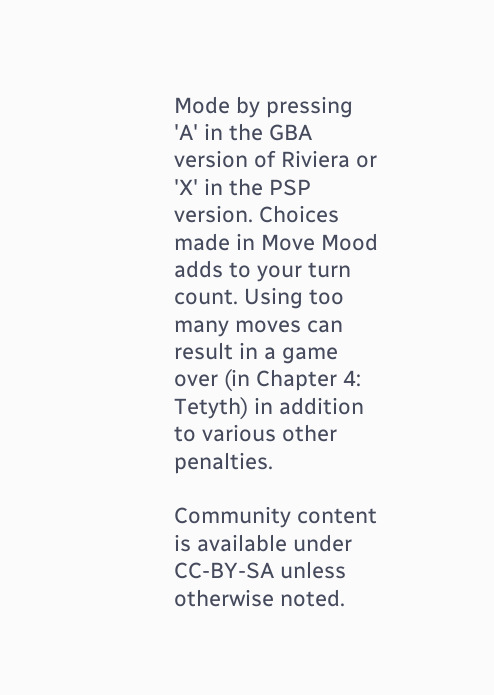Mode by pressing 'A' in the GBA version of Riviera or 'X' in the PSP version. Choices made in Move Mood adds to your turn count. Using too many moves can result in a game over (in Chapter 4: Tetyth) in addition to various other penalties.

Community content is available under CC-BY-SA unless otherwise noted.